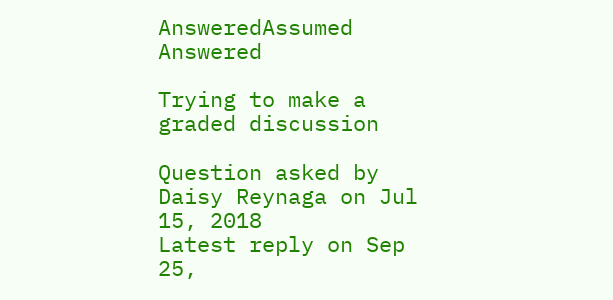AnsweredAssumed Answered

Trying to make a graded discussion

Question asked by Daisy Reynaga on Jul 15, 2018
Latest reply on Sep 25,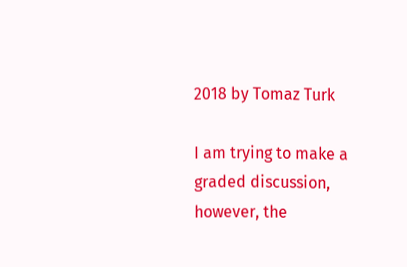2018 by Tomaz Turk

I am trying to make a graded discussion, however, the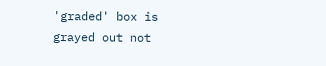'graded' box is grayed out not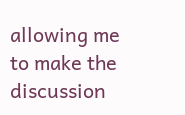allowing me to make the discussion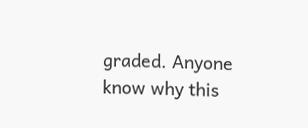graded. Anyone know why this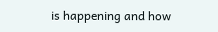is happening and how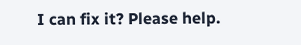I can fix it? Please help.